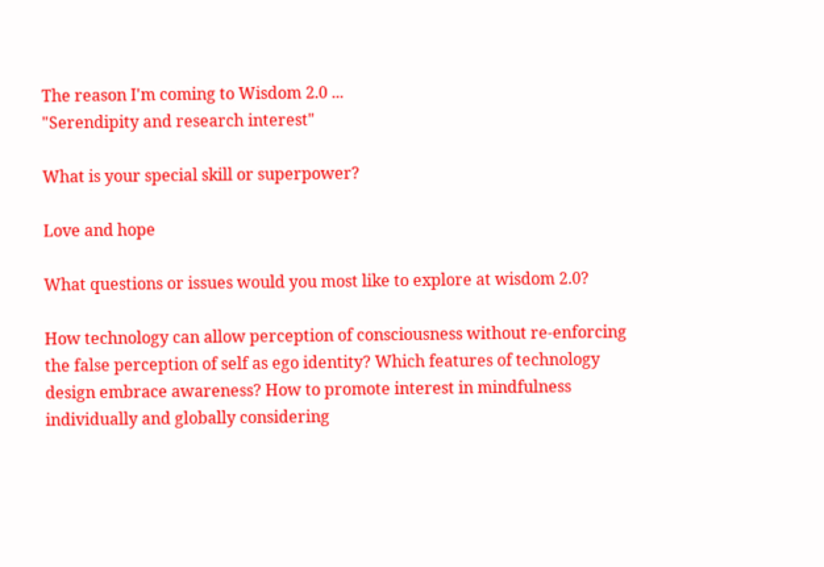The reason I'm coming to Wisdom 2.0 ...
"Serendipity and research interest"

What is your special skill or superpower?

Love and hope

What questions or issues would you most like to explore at wisdom 2.0?

How technology can allow perception of consciousness without re-enforcing the false perception of self as ego identity? Which features of technology design embrace awareness? How to promote interest in mindfulness individually and globally considering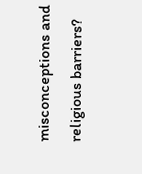misconceptions and religious barriers?